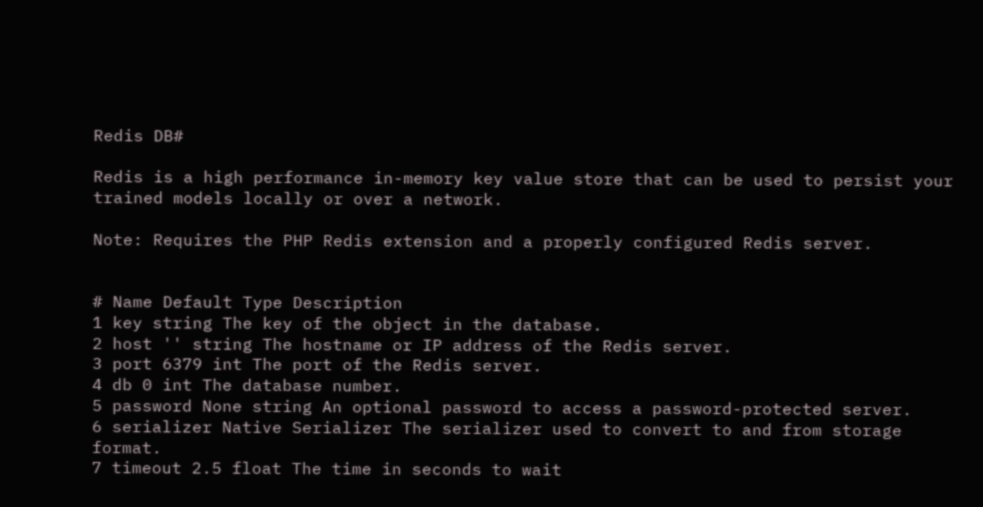Redis DB#

Redis is a high performance in-memory key value store that can be used to persist your trained models locally or over a network.

Note: Requires the PHP Redis extension and a properly configured Redis server.


# Name Default Type Description
1 key string The key of the object in the database.
2 host '' string The hostname or IP address of the Redis server.
3 port 6379 int The port of the Redis server.
4 db 0 int The database number.
5 password None string An optional password to access a password-protected server.
6 serializer Native Serializer The serializer used to convert to and from storage format.
7 timeout 2.5 float The time in seconds to wait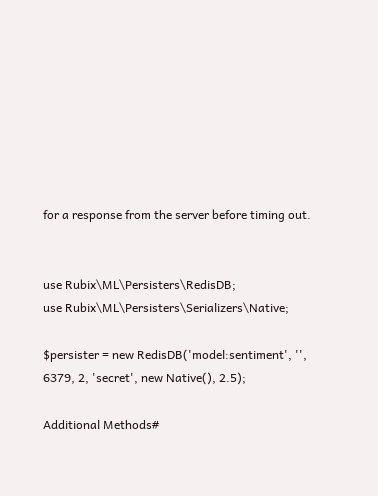for a response from the server before timing out.


use Rubix\ML\Persisters\RedisDB;
use Rubix\ML\Persisters\Serializers\Native;

$persister = new RedisDB('model:sentiment', '', 6379, 2, 'secret', new Native(), 2.5);

Additional Methods#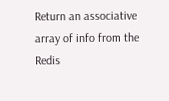Return an associative array of info from the Redis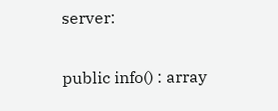server:

public info() : array